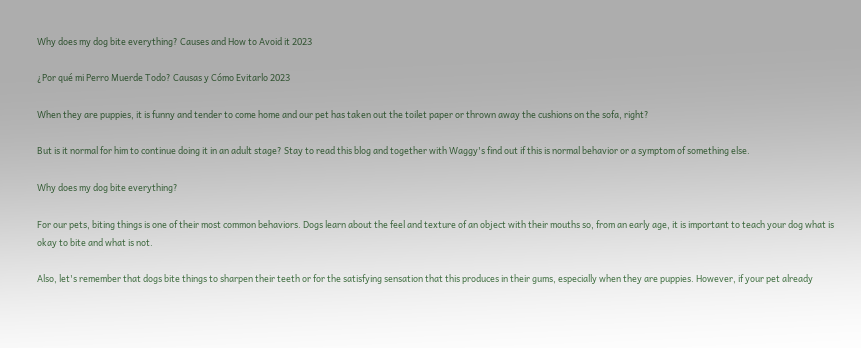Why does my dog bite everything? Causes and How to Avoid it 2023

¿Por qué mi Perro Muerde Todo? Causas y Cómo Evitarlo 2023

When they are puppies, it is funny and tender to come home and our pet has taken out the toilet paper or thrown away the cushions on the sofa, right?

But is it normal for him to continue doing it in an adult stage? Stay to read this blog and together with Waggy's find out if this is normal behavior or a symptom of something else.

Why does my dog bite everything?

For our pets, biting things is one of their most common behaviors. Dogs learn about the feel and texture of an object with their mouths so, from an early age, it is important to teach your dog what is okay to bite and what is not.

Also, let's remember that dogs bite things to sharpen their teeth or for the satisfying sensation that this produces in their gums, especially when they are puppies. However, if your pet already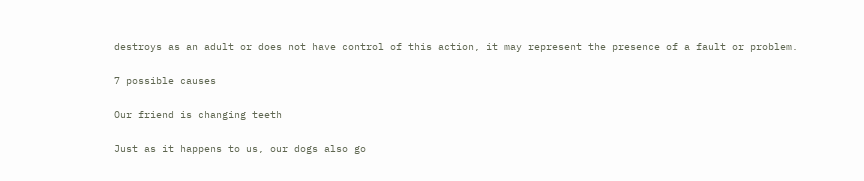destroys as an adult or does not have control of this action, it may represent the presence of a fault or problem.

7 possible causes

Our friend is changing teeth

Just as it happens to us, our dogs also go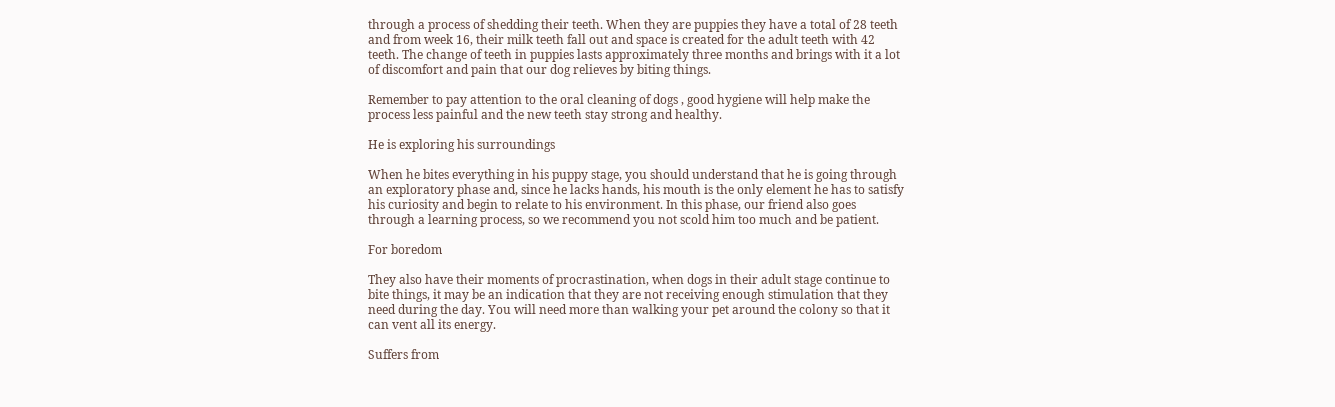through a process of shedding their teeth. When they are puppies they have a total of 28 teeth and from week 16, their milk teeth fall out and space is created for the adult teeth with 42 teeth. The change of teeth in puppies lasts approximately three months and brings with it a lot of discomfort and pain that our dog relieves by biting things.

Remember to pay attention to the oral cleaning of dogs , good hygiene will help make the process less painful and the new teeth stay strong and healthy.

He is exploring his surroundings

When he bites everything in his puppy stage, you should understand that he is going through an exploratory phase and, since he lacks hands, his mouth is the only element he has to satisfy his curiosity and begin to relate to his environment. In this phase, our friend also goes through a learning process, so we recommend you not scold him too much and be patient.

For boredom

They also have their moments of procrastination, when dogs in their adult stage continue to bite things, it may be an indication that they are not receiving enough stimulation that they need during the day. You will need more than walking your pet around the colony so that it can vent all its energy.

Suffers from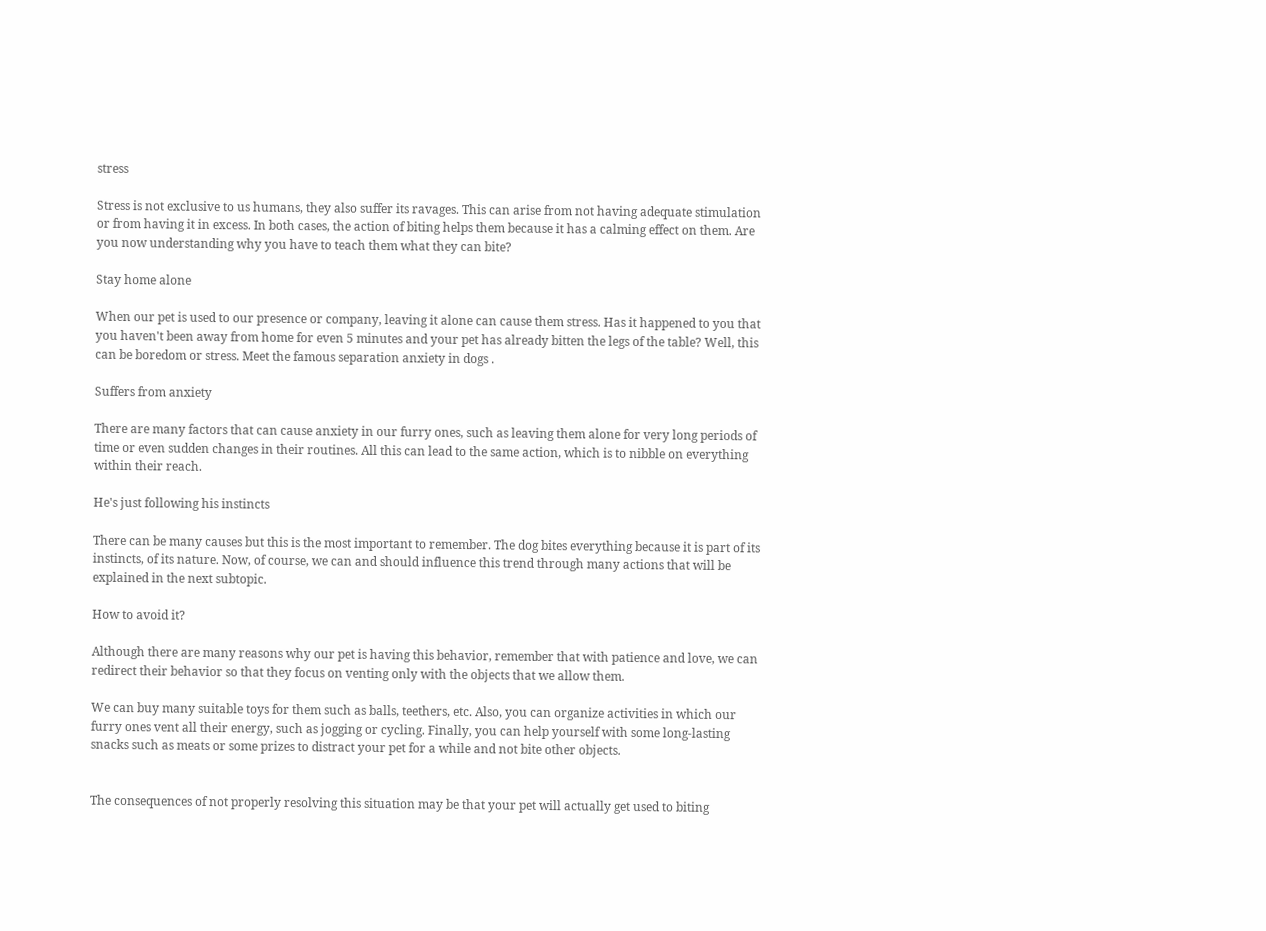stress

Stress is not exclusive to us humans, they also suffer its ravages. This can arise from not having adequate stimulation or from having it in excess. In both cases, the action of biting helps them because it has a calming effect on them. Are you now understanding why you have to teach them what they can bite?

Stay home alone

When our pet is used to our presence or company, leaving it alone can cause them stress. Has it happened to you that you haven't been away from home for even 5 minutes and your pet has already bitten the legs of the table? Well, this can be boredom or stress. Meet the famous separation anxiety in dogs .

Suffers from anxiety

There are many factors that can cause anxiety in our furry ones, such as leaving them alone for very long periods of time or even sudden changes in their routines. All this can lead to the same action, which is to nibble on everything within their reach.

He's just following his instincts

There can be many causes but this is the most important to remember. The dog bites everything because it is part of its instincts, of its nature. Now, of course, we can and should influence this trend through many actions that will be explained in the next subtopic.

How to avoid it?

Although there are many reasons why our pet is having this behavior, remember that with patience and love, we can redirect their behavior so that they focus on venting only with the objects that we allow them.

We can buy many suitable toys for them such as balls, teethers, etc. Also, you can organize activities in which our furry ones vent all their energy, such as jogging or cycling. Finally, you can help yourself with some long-lasting snacks such as meats or some prizes to distract your pet for a while and not bite other objects.


The consequences of not properly resolving this situation may be that your pet will actually get used to biting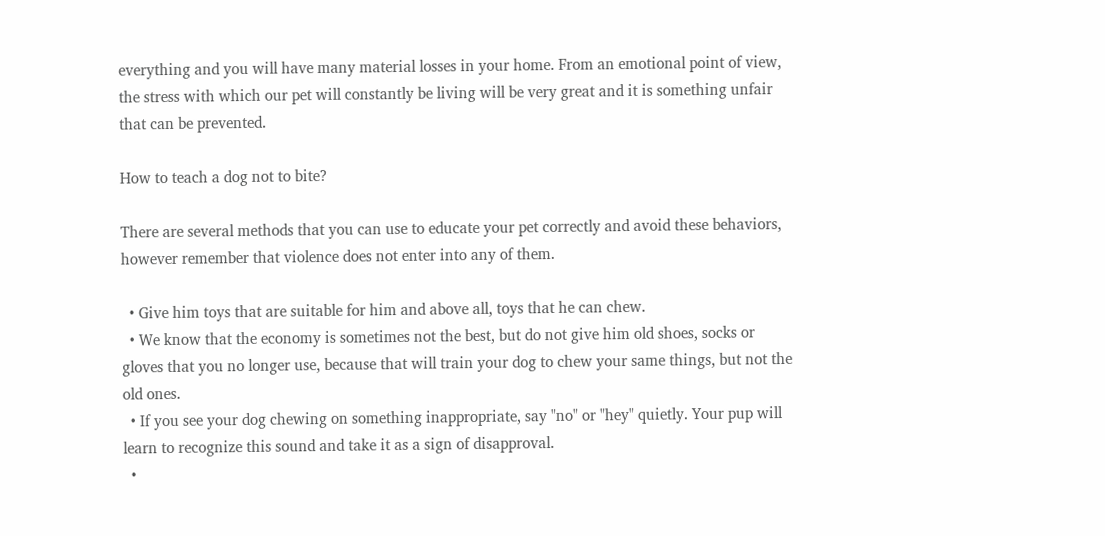everything and you will have many material losses in your home. From an emotional point of view, the stress with which our pet will constantly be living will be very great and it is something unfair that can be prevented.

How to teach a dog not to bite?

There are several methods that you can use to educate your pet correctly and avoid these behaviors, however remember that violence does not enter into any of them.

  • Give him toys that are suitable for him and above all, toys that he can chew.
  • We know that the economy is sometimes not the best, but do not give him old shoes, socks or gloves that you no longer use, because that will train your dog to chew your same things, but not the old ones.
  • If you see your dog chewing on something inappropriate, say "no" or "hey" quietly. Your pup will learn to recognize this sound and take it as a sign of disapproval.
  •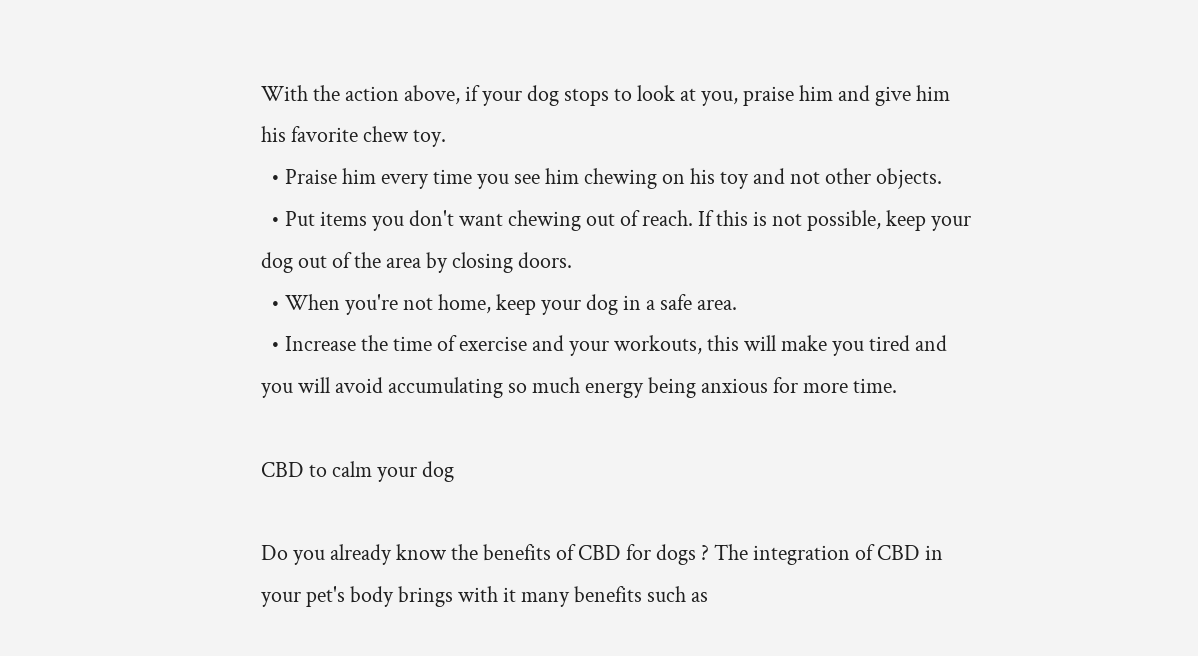With the action above, if your dog stops to look at you, praise him and give him his favorite chew toy.
  • Praise him every time you see him chewing on his toy and not other objects.
  • Put items you don't want chewing out of reach. If this is not possible, keep your dog out of the area by closing doors.
  • When you're not home, keep your dog in a safe area.
  • Increase the time of exercise and your workouts, this will make you tired and you will avoid accumulating so much energy being anxious for more time.

CBD to calm your dog

Do you already know the benefits of CBD for dogs ? The integration of CBD in your pet's body brings with it many benefits such as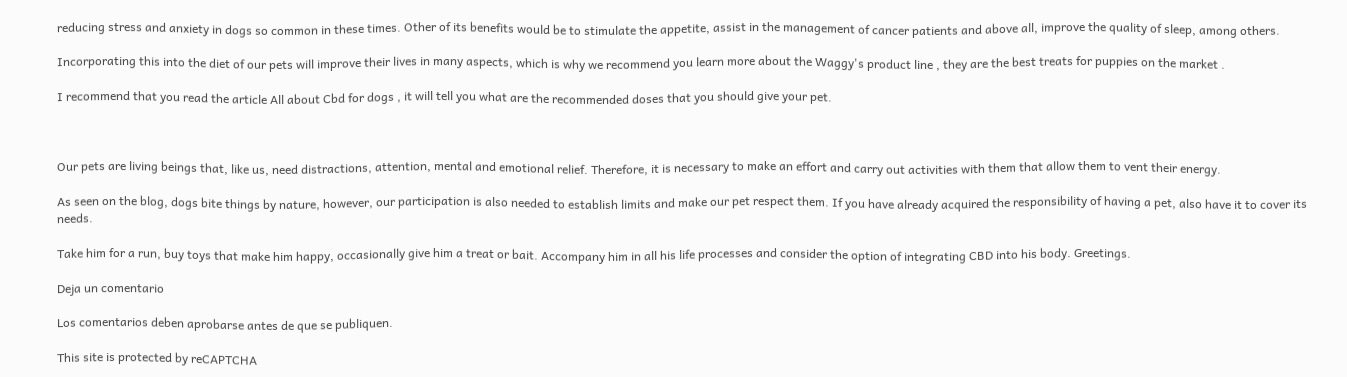reducing stress and anxiety in dogs so common in these times. Other of its benefits would be to stimulate the appetite, assist in the management of cancer patients and above all, improve the quality of sleep, among others.

Incorporating this into the diet of our pets will improve their lives in many aspects, which is why we recommend you learn more about the Waggy's product line , they are the best treats for puppies on the market .

I recommend that you read the article All about Cbd for dogs , it will tell you what are the recommended doses that you should give your pet.



Our pets are living beings that, like us, need distractions, attention, mental and emotional relief. Therefore, it is necessary to make an effort and carry out activities with them that allow them to vent their energy.

As seen on the blog, dogs bite things by nature, however, our participation is also needed to establish limits and make our pet respect them. If you have already acquired the responsibility of having a pet, also have it to cover its needs.

Take him for a run, buy toys that make him happy, occasionally give him a treat or bait. Accompany him in all his life processes and consider the option of integrating CBD into his body. Greetings.

Deja un comentario

Los comentarios deben aprobarse antes de que se publiquen.

This site is protected by reCAPTCHA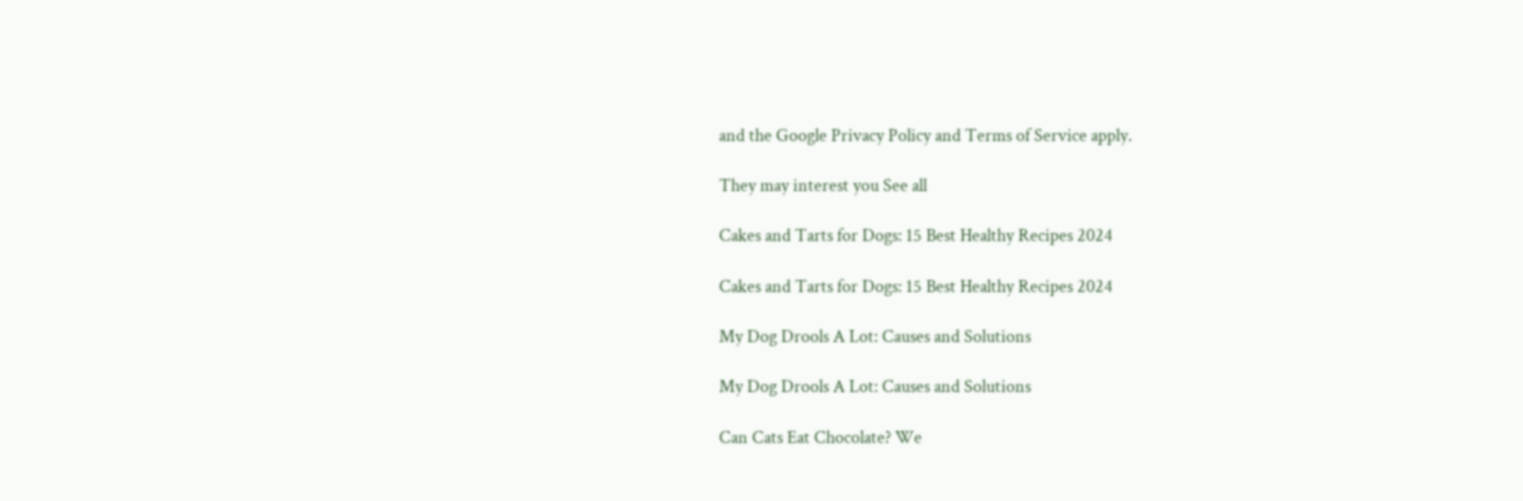and the Google Privacy Policy and Terms of Service apply.

They may interest you See all

Cakes and Tarts for Dogs: 15 Best Healthy Recipes 2024

Cakes and Tarts for Dogs: 15 Best Healthy Recipes 2024

My Dog Drools A Lot: Causes and Solutions

My Dog Drools A Lot: Causes and Solutions

Can Cats Eat Chocolate? We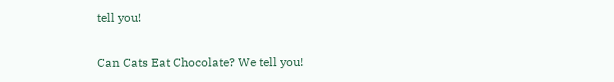tell you!

Can Cats Eat Chocolate? We tell you!